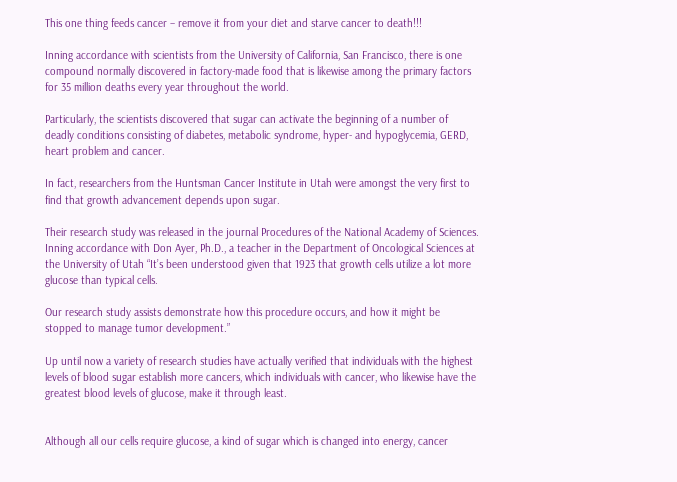This one thing feeds cancer – remove it from your diet and starve cancer to death!!!

Inning accordance with scientists from the University of California, San Francisco, there is one compound normally discovered in factory-made food that is likewise among the primary factors for 35 million deaths every year throughout the world.

Particularly, the scientists discovered that sugar can activate the beginning of a number of deadly conditions consisting of diabetes, metabolic syndrome, hyper- and hypoglycemia, GERD, heart problem and cancer.

In fact, researchers from the Huntsman Cancer Institute in Utah were amongst the very first to find that growth advancement depends upon sugar.

Their research study was released in the journal Procedures of the National Academy of Sciences. Inning accordance with Don Ayer, Ph.D., a teacher in the Department of Oncological Sciences at the University of Utah “It’s been understood given that 1923 that growth cells utilize a lot more glucose than typical cells.

Our research study assists demonstrate how this procedure occurs, and how it might be stopped to manage tumor development.”

Up until now a variety of research studies have actually verified that individuals with the highest levels of blood sugar establish more cancers, which individuals with cancer, who likewise have the greatest blood levels of glucose, make it through least.


Although all our cells require glucose, a kind of sugar which is changed into energy, cancer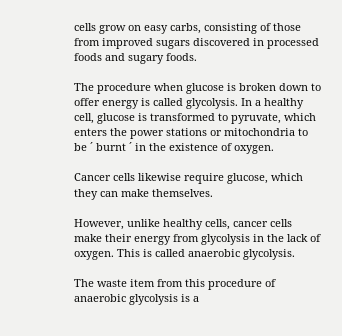cells grow on easy carbs, consisting of those from improved sugars discovered in processed foods and sugary foods.

The procedure when glucose is broken down to offer energy is called glycolysis. In a healthy cell, glucose is transformed to pyruvate, which enters the power stations or mitochondria to be ´ burnt ´ in the existence of oxygen.

Cancer cells likewise require glucose, which they can make themselves.

However, unlike healthy cells, cancer cells make their energy from glycolysis in the lack of oxygen. This is called anaerobic glycolysis.

The waste item from this procedure of anaerobic glycolysis is a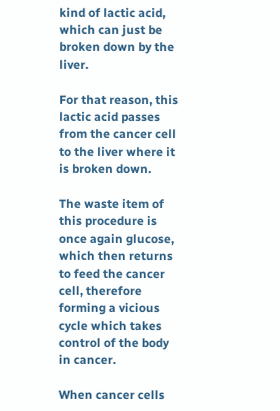kind of lactic acid, which can just be broken down by the liver.

For that reason, this lactic acid passes from the cancer cell to the liver where it is broken down.

The waste item of this procedure is once again glucose, which then returns to feed the cancer cell, therefore forming a vicious cycle which takes control of the body in cancer.

When cancer cells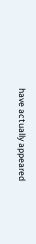have actually appeared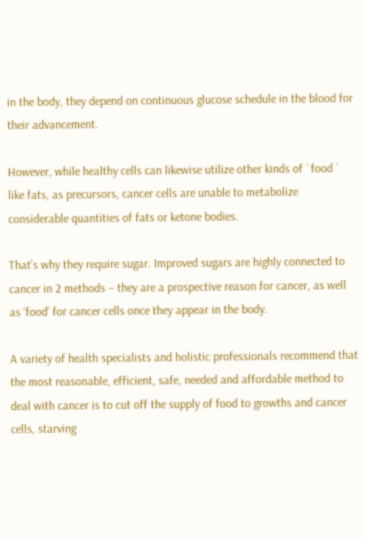in the body, they depend on continuous glucose schedule in the blood for their advancement.

However, while healthy cells can likewise utilize other kinds of ´ food ´ like fats, as precursors, cancer cells are unable to metabolize considerable quantities of fats or ketone bodies.

That’s why they require sugar. Improved sugars are highly connected to cancer in 2 methods – they are a prospective reason for cancer, as well as ‘food’ for cancer cells once they appear in the body.

A variety of health specialists and holistic professionals recommend that the most reasonable, efficient, safe, needed and affordable method to deal with cancer is to cut off the supply of food to growths and cancer cells, starving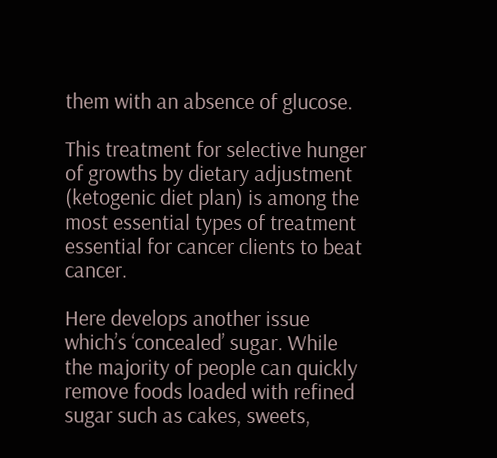them with an absence of glucose.

This treatment for selective hunger of growths by dietary adjustment (ketogenic diet plan) is among the most essential types of treatment essential for cancer clients to beat cancer.

Here develops another issue which’s ‘concealed’ sugar. While the majority of people can quickly remove foods loaded with refined sugar such as cakes, sweets,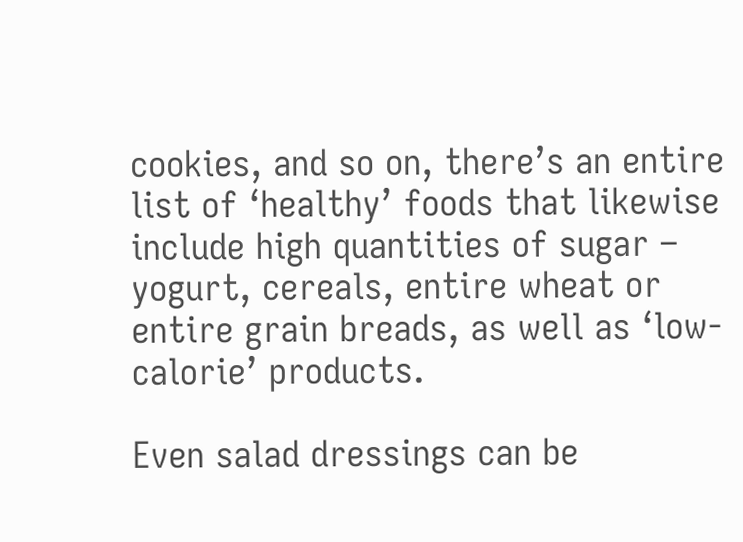cookies, and so on, there’s an entire list of ‘healthy’ foods that likewise include high quantities of sugar – yogurt, cereals, entire wheat or entire grain breads, as well as ‘low-calorie’ products.

Even salad dressings can be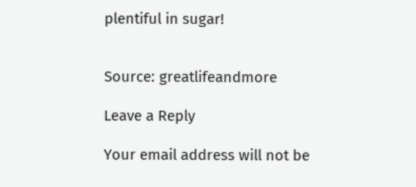plentiful in sugar!


Source: greatlifeandmore

Leave a Reply

Your email address will not be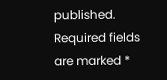published. Required fields are marked *